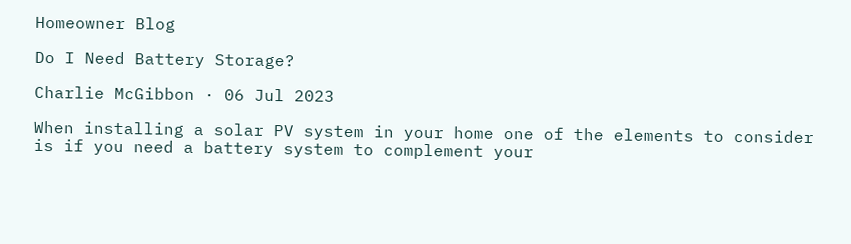Homeowner Blog

Do I Need Battery Storage?

Charlie McGibbon · 06 Jul 2023

When installing a solar PV system in your home one of the elements to consider is if you need a battery system to complement your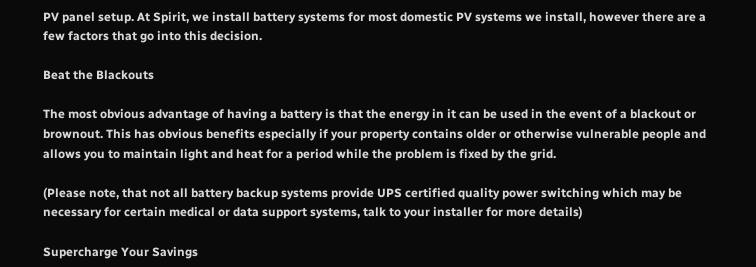PV panel setup. At Spirit, we install battery systems for most domestic PV systems we install, however there are a few factors that go into this decision.

Beat the Blackouts

The most obvious advantage of having a battery is that the energy in it can be used in the event of a blackout or brownout. This has obvious benefits especially if your property contains older or otherwise vulnerable people and allows you to maintain light and heat for a period while the problem is fixed by the grid.

(Please note, that not all battery backup systems provide UPS certified quality power switching which may be necessary for certain medical or data support systems, talk to your installer for more details)

Supercharge Your Savings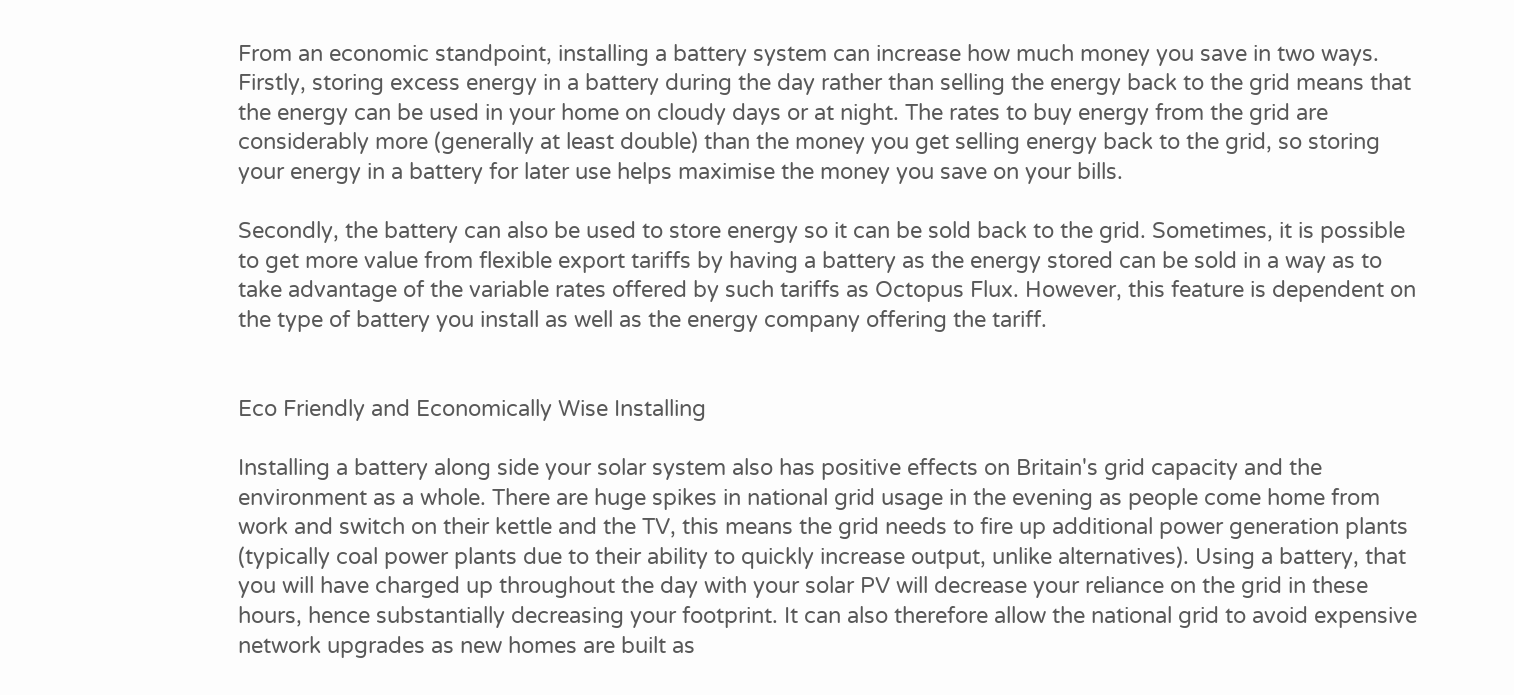From an economic standpoint, installing a battery system can increase how much money you save in two ways. Firstly, storing excess energy in a battery during the day rather than selling the energy back to the grid means that the energy can be used in your home on cloudy days or at night. The rates to buy energy from the grid are considerably more (generally at least double) than the money you get selling energy back to the grid, so storing your energy in a battery for later use helps maximise the money you save on your bills.

Secondly, the battery can also be used to store energy so it can be sold back to the grid. Sometimes, it is possible to get more value from flexible export tariffs by having a battery as the energy stored can be sold in a way as to take advantage of the variable rates offered by such tariffs as Octopus Flux. However, this feature is dependent on the type of battery you install as well as the energy company offering the tariff.


Eco Friendly and Economically Wise Installing

Installing a battery along side your solar system also has positive effects on Britain's grid capacity and the environment as a whole. There are huge spikes in national grid usage in the evening as people come home from work and switch on their kettle and the TV, this means the grid needs to fire up additional power generation plants (typically coal power plants due to their ability to quickly increase output, unlike alternatives). Using a battery, that you will have charged up throughout the day with your solar PV will decrease your reliance on the grid in these hours, hence substantially decreasing your footprint. It can also therefore allow the national grid to avoid expensive network upgrades as new homes are built as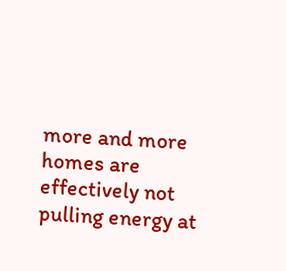more and more homes are effectively not pulling energy at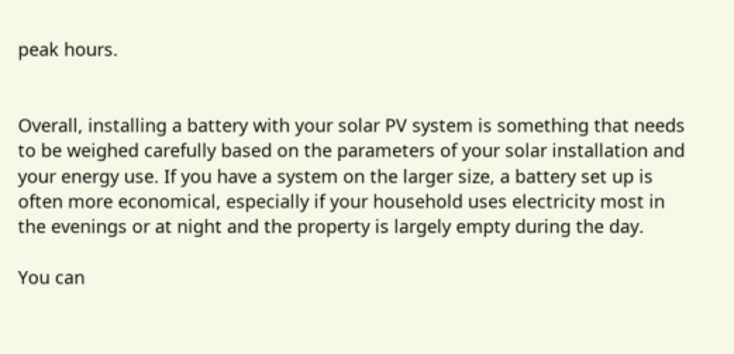peak hours.


Overall, installing a battery with your solar PV system is something that needs to be weighed carefully based on the parameters of your solar installation and your energy use. If you have a system on the larger size, a battery set up is often more economical, especially if your household uses electricity most in the evenings or at night and the property is largely empty during the day.

You can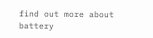find out more about battery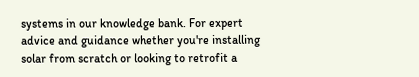systems in our knowledge bank. For expert advice and guidance whether you're installing solar from scratch or looking to retrofit a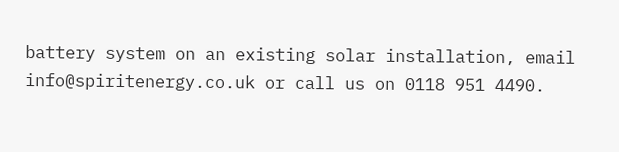battery system on an existing solar installation, email info@spiritenergy.co.uk or call us on 0118 951 4490.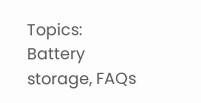Topics: Battery storage, FAQs